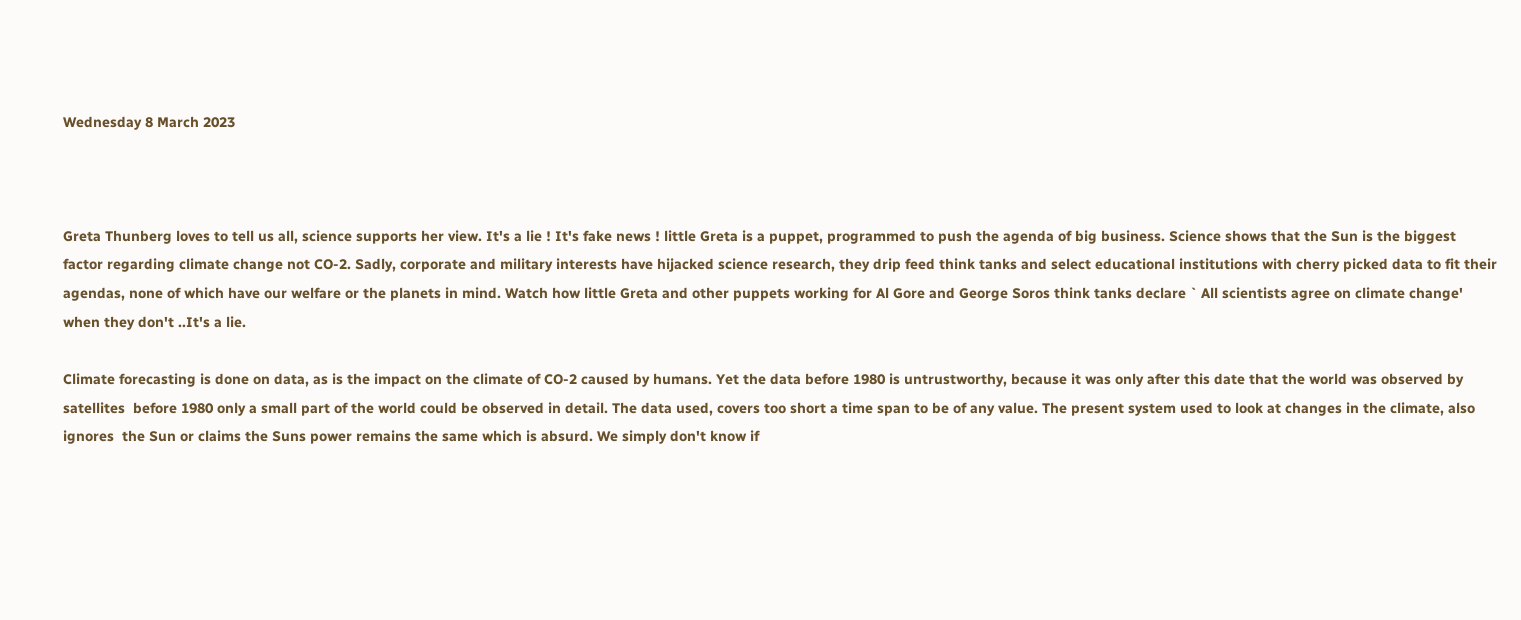Wednesday 8 March 2023



Greta Thunberg loves to tell us all, science supports her view. It's a lie ! It's fake news ! little Greta is a puppet, programmed to push the agenda of big business. Science shows that the Sun is the biggest factor regarding climate change not CO-2. Sadly, corporate and military interests have hijacked science research, they drip feed think tanks and select educational institutions with cherry picked data to fit their agendas, none of which have our welfare or the planets in mind. Watch how little Greta and other puppets working for Al Gore and George Soros think tanks declare ` All scientists agree on climate change' when they don't ..It's a lie.

Climate forecasting is done on data, as is the impact on the climate of CO-2 caused by humans. Yet the data before 1980 is untrustworthy, because it was only after this date that the world was observed by satellites  before 1980 only a small part of the world could be observed in detail. The data used, covers too short a time span to be of any value. The present system used to look at changes in the climate, also ignores  the Sun or claims the Suns power remains the same which is absurd. We simply don't know if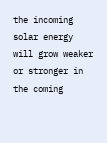the incoming solar energy will grow weaker or stronger in the coming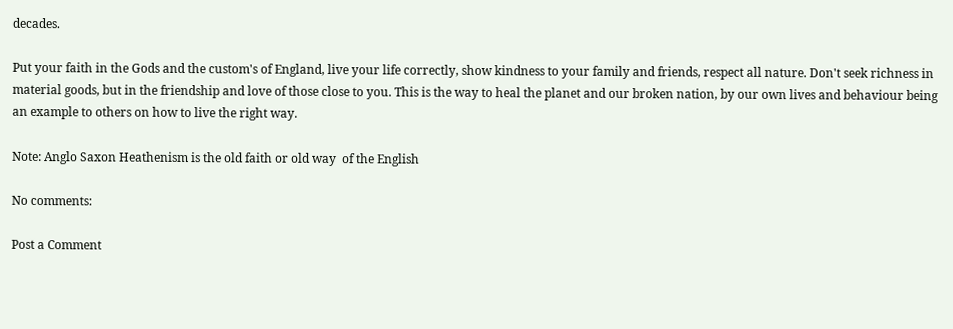decades.

Put your faith in the Gods and the custom's of England, live your life correctly, show kindness to your family and friends, respect all nature. Don't seek richness in material goods, but in the friendship and love of those close to you. This is the way to heal the planet and our broken nation, by our own lives and behaviour being an example to others on how to live the right way.

Note: Anglo Saxon Heathenism is the old faith or old way  of the English

No comments:

Post a Comment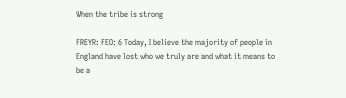When the tribe is strong

FREYR: FEO: 6 Today, I believe the majority of people in England have lost who we truly are and what it means to be a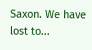Saxon. We have lost to...